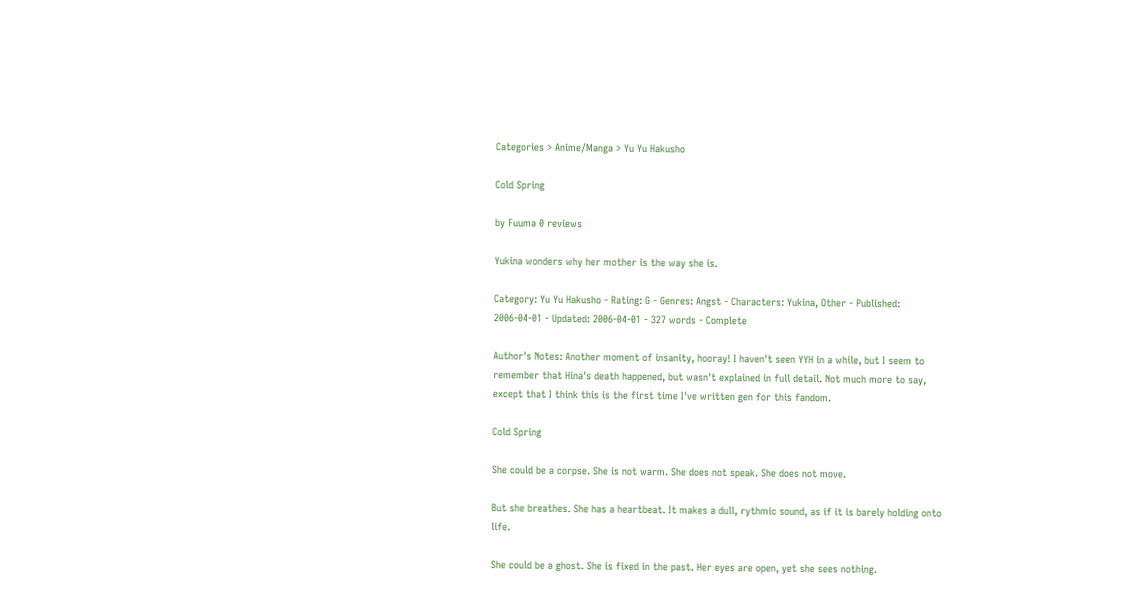Categories > Anime/Manga > Yu Yu Hakusho

Cold Spring

by Fuuma 0 reviews

Yukina wonders why her mother is the way she is.

Category: Yu Yu Hakusho - Rating: G - Genres: Angst - Characters: Yukina, Other - Published: 2006-04-01 - Updated: 2006-04-01 - 327 words - Complete

Author's Notes: Another moment of insanity, hooray! I haven't seen YYH in a while, but I seem to remember that Hina's death happened, but wasn't explained in full detail. Not much more to say, except that I think this is the first time I've written gen for this fandom.

Cold Spring

She could be a corpse. She is not warm. She does not speak. She does not move.

But she breathes. She has a heartbeat. It makes a dull, rythmic sound, as if it is barely holding onto life.

She could be a ghost. She is fixed in the past. Her eyes are open, yet she sees nothing.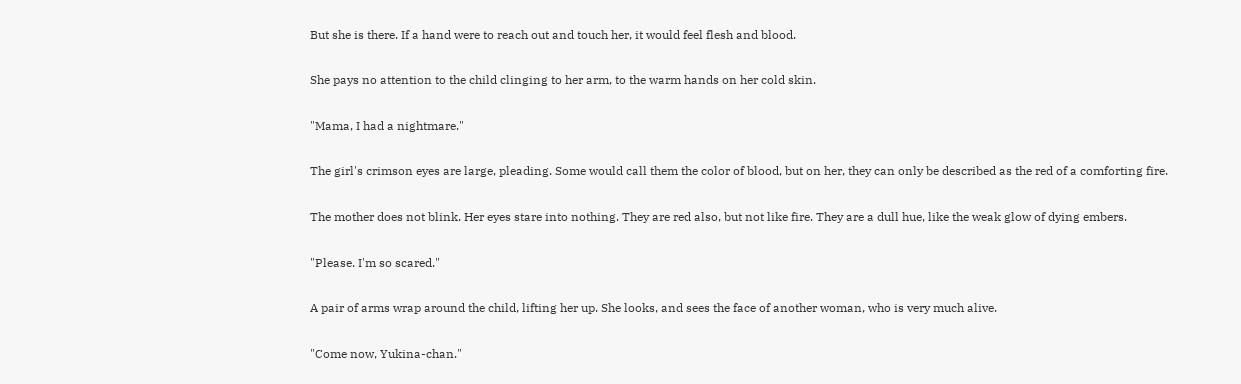But she is there. If a hand were to reach out and touch her, it would feel flesh and blood.

She pays no attention to the child clinging to her arm, to the warm hands on her cold skin.

"Mama, I had a nightmare."

The girl's crimson eyes are large, pleading. Some would call them the color of blood, but on her, they can only be described as the red of a comforting fire.

The mother does not blink. Her eyes stare into nothing. They are red also, but not like fire. They are a dull hue, like the weak glow of dying embers.

"Please. I'm so scared."

A pair of arms wrap around the child, lifting her up. She looks, and sees the face of another woman, who is very much alive.

"Come now, Yukina-chan."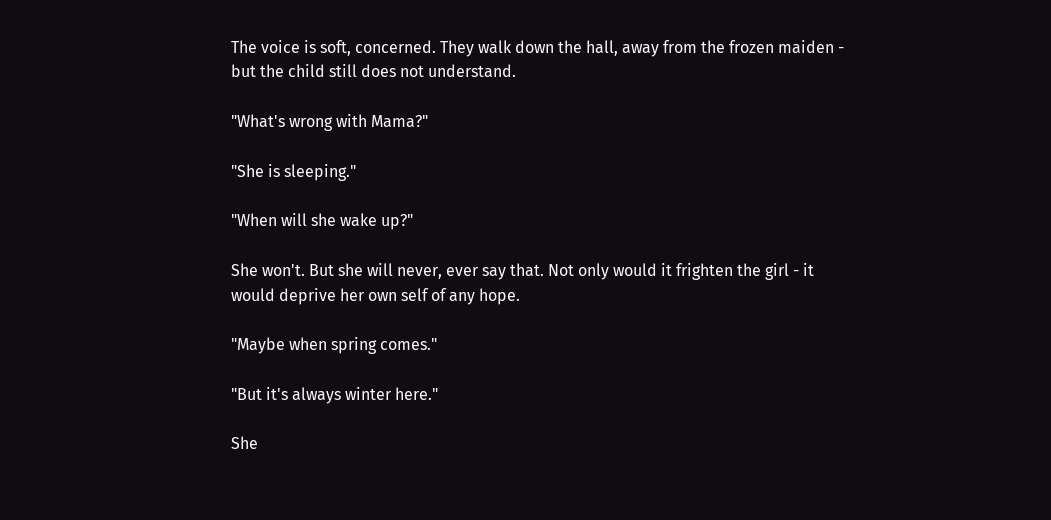The voice is soft, concerned. They walk down the hall, away from the frozen maiden - but the child still does not understand.

"What's wrong with Mama?"

"She is sleeping."

"When will she wake up?"

She won't. But she will never, ever say that. Not only would it frighten the girl - it would deprive her own self of any hope.

"Maybe when spring comes."

"But it's always winter here."

She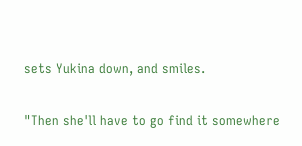sets Yukina down, and smiles.

"Then she'll have to go find it somewhere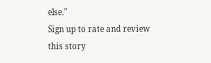else."
Sign up to rate and review this story